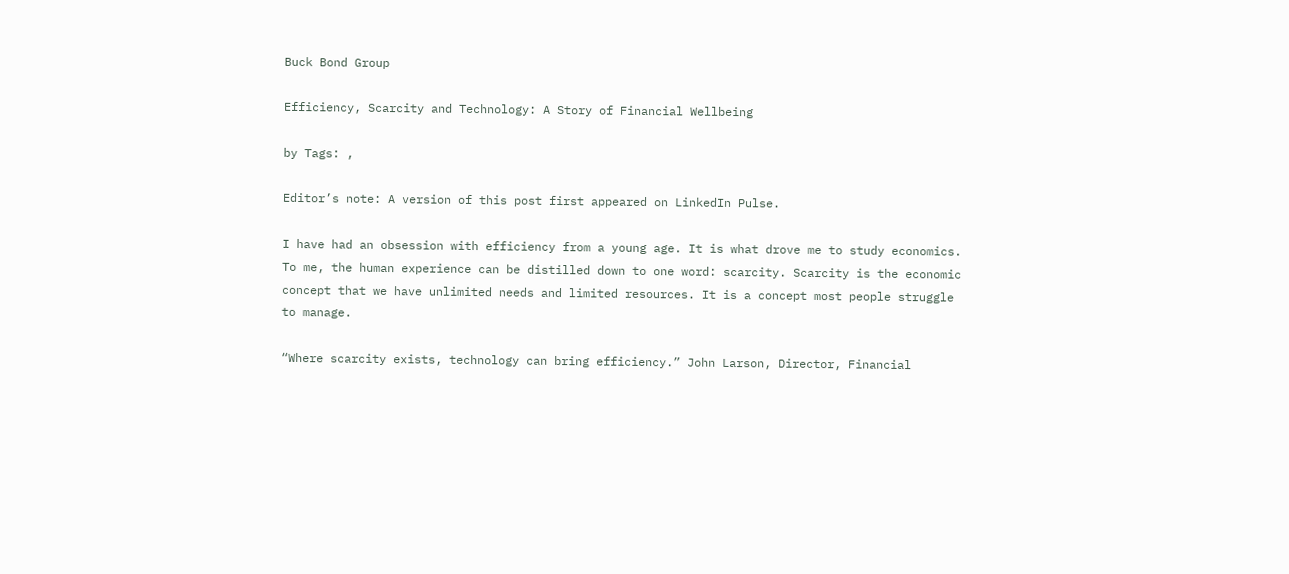Buck Bond Group

Efficiency, Scarcity and Technology: A Story of Financial Wellbeing

by Tags: ,

Editor’s note: A version of this post first appeared on LinkedIn Pulse.

I have had an obsession with efficiency from a young age. It is what drove me to study economics. To me, the human experience can be distilled down to one word: scarcity. Scarcity is the economic concept that we have unlimited needs and limited resources. It is a concept most people struggle to manage.

“Where scarcity exists, technology can bring efficiency.” John Larson, Director, Financial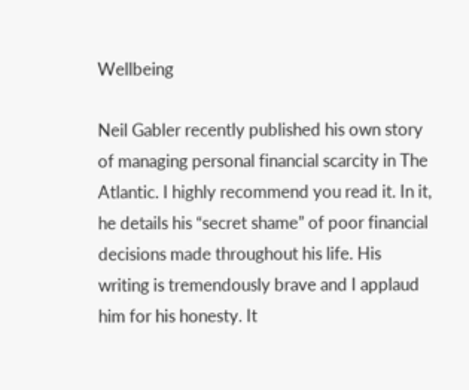Wellbeing

Neil Gabler recently published his own story of managing personal financial scarcity in The Atlantic. I highly recommend you read it. In it, he details his “secret shame” of poor financial decisions made throughout his life. His writing is tremendously brave and I applaud him for his honesty. It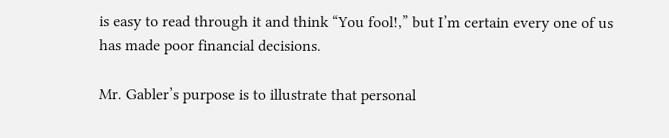is easy to read through it and think “You fool!,” but I’m certain every one of us has made poor financial decisions.

Mr. Gabler’s purpose is to illustrate that personal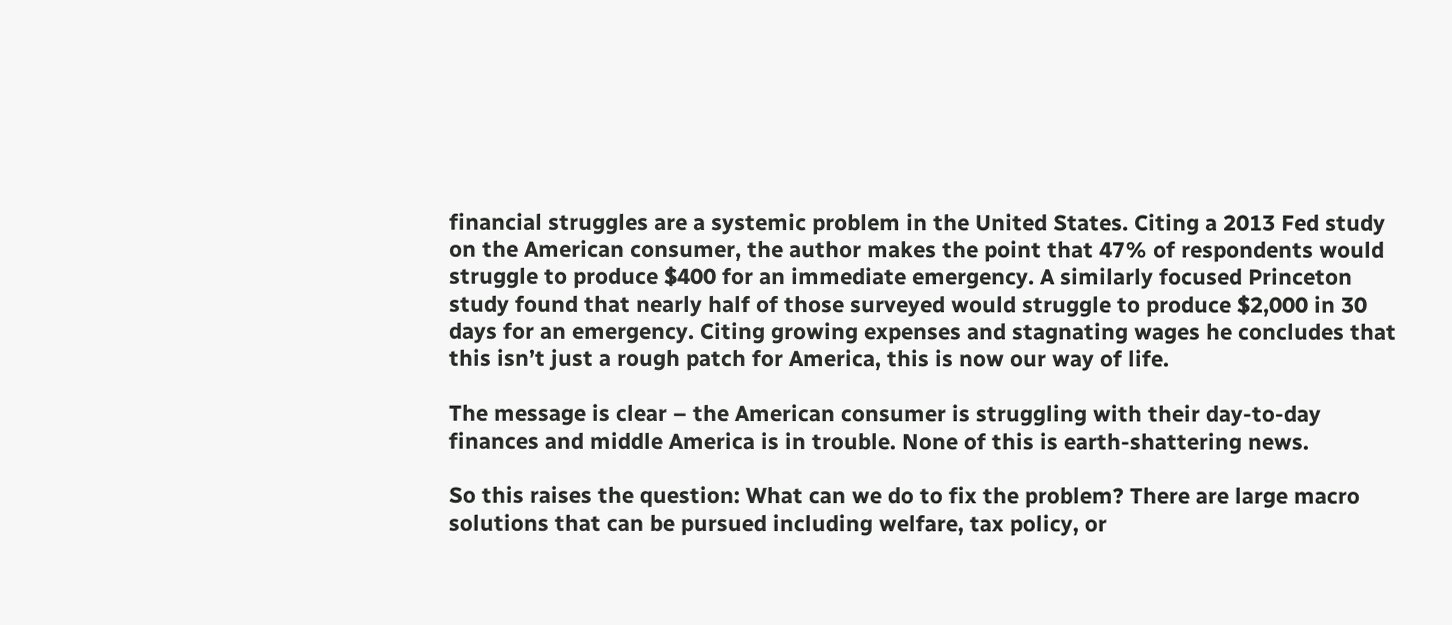financial struggles are a systemic problem in the United States. Citing a 2013 Fed study on the American consumer, the author makes the point that 47% of respondents would struggle to produce $400 for an immediate emergency. A similarly focused Princeton study found that nearly half of those surveyed would struggle to produce $2,000 in 30 days for an emergency. Citing growing expenses and stagnating wages he concludes that this isn’t just a rough patch for America, this is now our way of life.

The message is clear – the American consumer is struggling with their day-to-day finances and middle America is in trouble. None of this is earth-shattering news.

So this raises the question: What can we do to fix the problem? There are large macro solutions that can be pursued including welfare, tax policy, or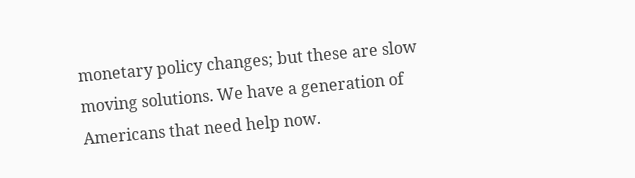monetary policy changes; but these are slow moving solutions. We have a generation of Americans that need help now.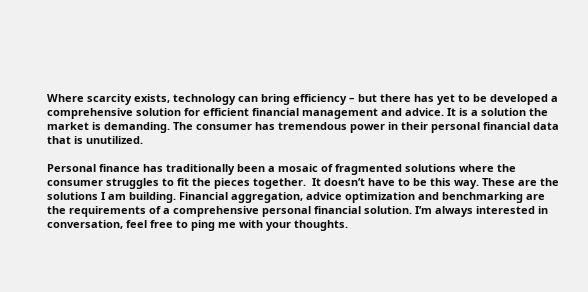Where scarcity exists, technology can bring efficiency – but there has yet to be developed a comprehensive solution for efficient financial management and advice. It is a solution the market is demanding. The consumer has tremendous power in their personal financial data that is unutilized.

Personal finance has traditionally been a mosaic of fragmented solutions where the consumer struggles to fit the pieces together.  It doesn’t have to be this way. These are the solutions I am building. Financial aggregation, advice optimization and benchmarking are the requirements of a comprehensive personal financial solution. I’m always interested in conversation, feel free to ping me with your thoughts.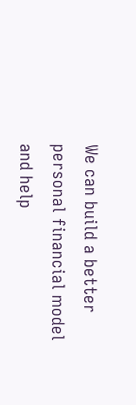We can build a better personal financial model and help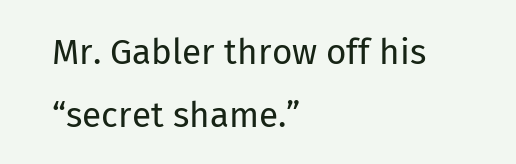Mr. Gabler throw off his “secret shame.”